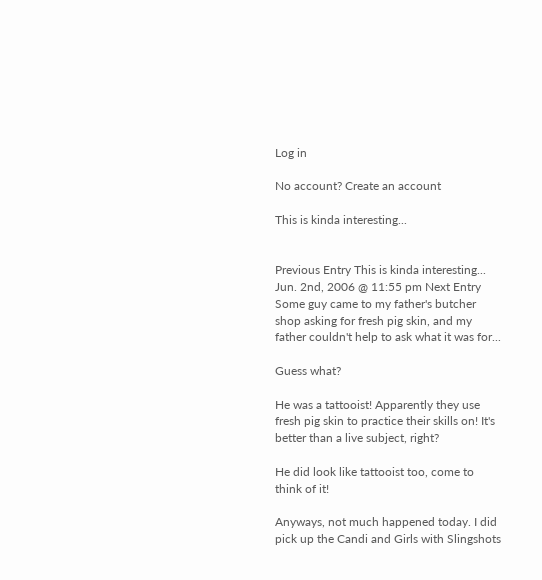Log in

No account? Create an account

This is kinda interesting...


Previous Entry This is kinda interesting... Jun. 2nd, 2006 @ 11:55 pm Next Entry
Some guy came to my father's butcher shop asking for fresh pig skin, and my father couldn't help to ask what it was for...

Guess what?

He was a tattooist! Apparently they use fresh pig skin to practice their skills on! It's better than a live subject, right?

He did look like tattooist too, come to think of it!

Anyways, not much happened today. I did pick up the Candi and Girls with Slingshots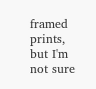framed prints, but I'm not sure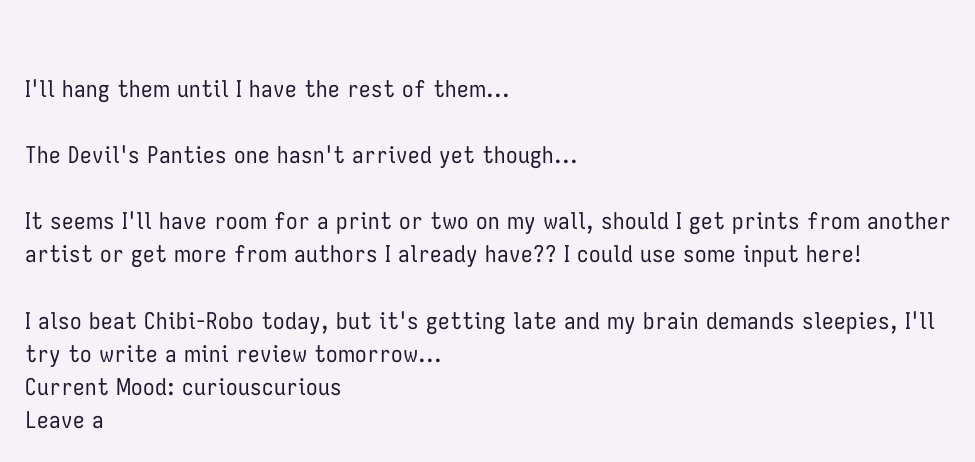I'll hang them until I have the rest of them...

The Devil's Panties one hasn't arrived yet though...

It seems I'll have room for a print or two on my wall, should I get prints from another artist or get more from authors I already have?? I could use some input here!

I also beat Chibi-Robo today, but it's getting late and my brain demands sleepies, I'll try to write a mini review tomorrow...
Current Mood: curiouscurious
Leave a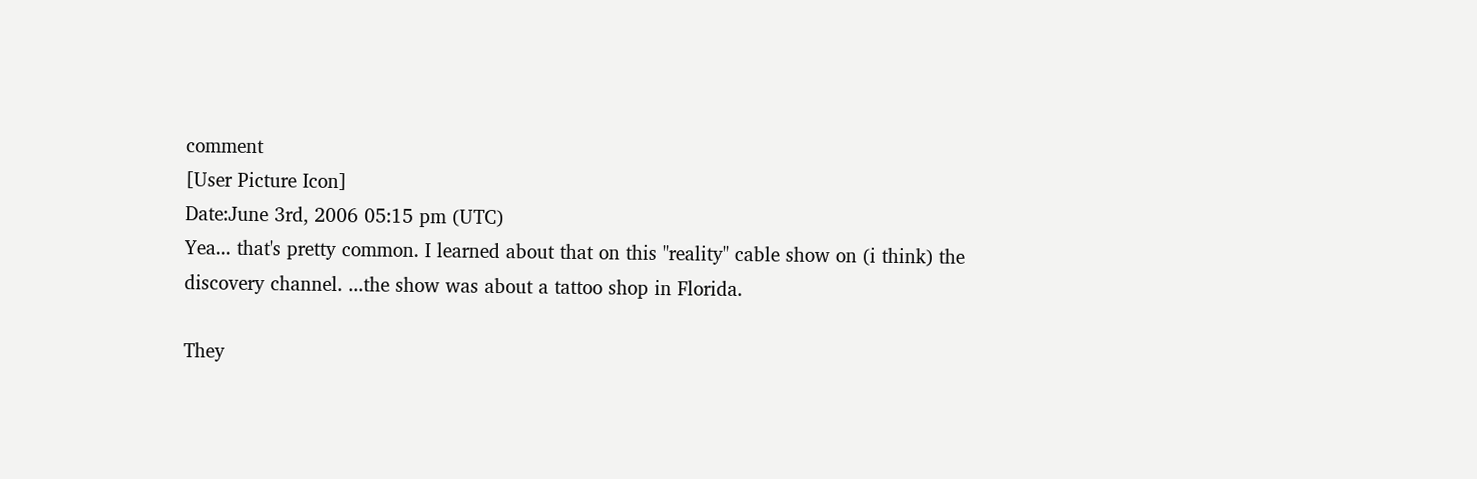comment
[User Picture Icon]
Date:June 3rd, 2006 05:15 pm (UTC)
Yea... that's pretty common. I learned about that on this "reality" cable show on (i think) the discovery channel. ...the show was about a tattoo shop in Florida.

They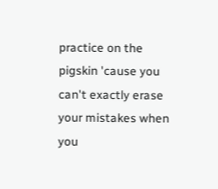practice on the pigskin 'cause you can't exactly erase your mistakes when you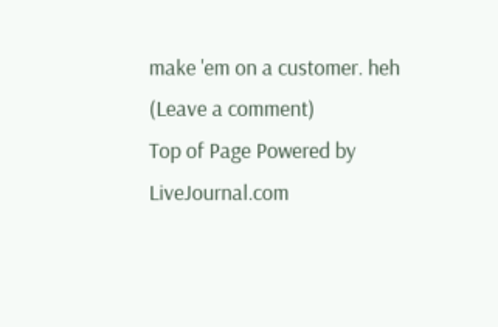make 'em on a customer. heh
(Leave a comment)
Top of Page Powered by LiveJournal.com